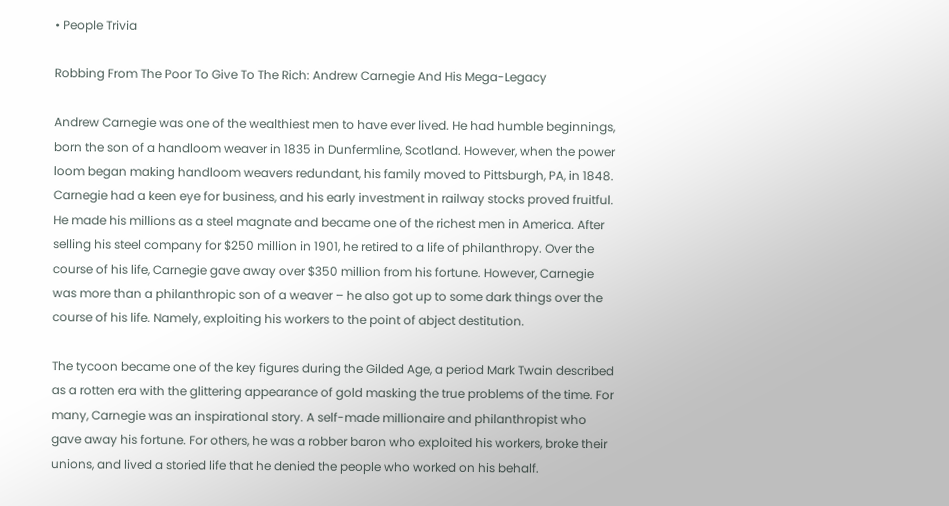• People Trivia

Robbing From The Poor To Give To The Rich: Andrew Carnegie And His Mega-Legacy

Andrew Carnegie was one of the wealthiest men to have ever lived. He had humble beginnings, born the son of a handloom weaver in 1835 in Dunfermline, Scotland. However, when the power loom began making handloom weavers redundant, his family moved to Pittsburgh, PA, in 1848. Carnegie had a keen eye for business, and his early investment in railway stocks proved fruitful. He made his millions as a steel magnate and became one of the richest men in America. After selling his steel company for $250 million in 1901, he retired to a life of philanthropy. Over the course of his life, Carnegie gave away over $350 million from his fortune. However, Carnegie was more than a philanthropic son of a weaver – he also got up to some dark things over the course of his life. Namely, exploiting his workers to the point of abject destitution.

The tycoon became one of the key figures during the Gilded Age, a period Mark Twain described as a rotten era with the glittering appearance of gold masking the true problems of the time. For many, Carnegie was an inspirational story. A self-made millionaire and philanthropist who gave away his fortune. For others, he was a robber baron who exploited his workers, broke their unions, and lived a storied life that he denied the people who worked on his behalf.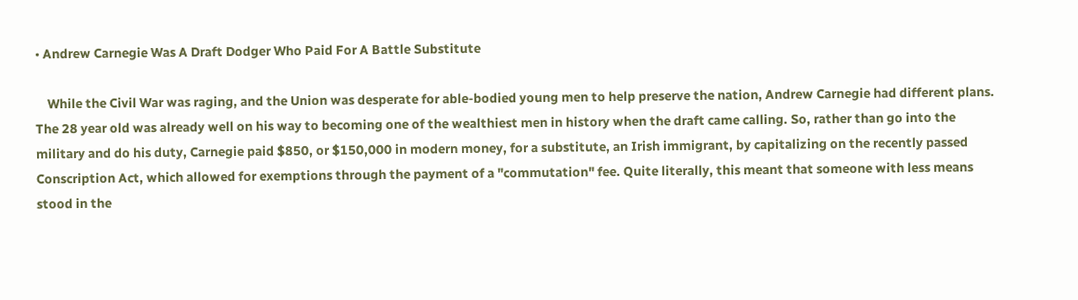• Andrew Carnegie Was A Draft Dodger Who Paid For A Battle Substitute

    While the Civil War was raging, and the Union was desperate for able-bodied young men to help preserve the nation, Andrew Carnegie had different plans. The 28 year old was already well on his way to becoming one of the wealthiest men in history when the draft came calling. So, rather than go into the military and do his duty, Carnegie paid $850, or $150,000 in modern money, for a substitute, an Irish immigrant, by capitalizing on the recently passed Conscription Act, which allowed for exemptions through the payment of a "commutation" fee. Quite literally, this meant that someone with less means stood in the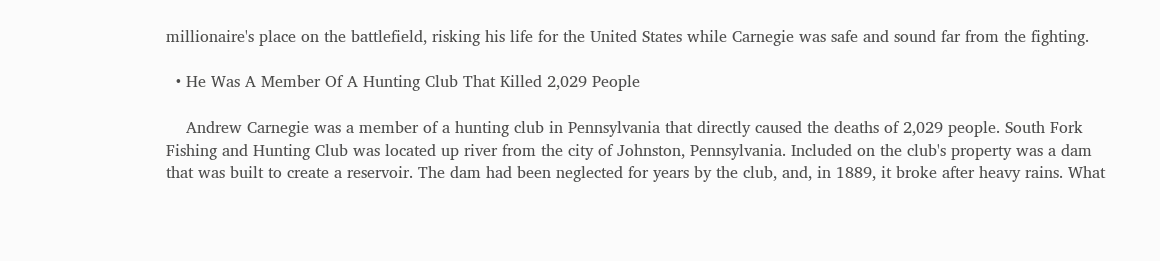millionaire's place on the battlefield, risking his life for the United States while Carnegie was safe and sound far from the fighting.

  • He Was A Member Of A Hunting Club That Killed 2,029 People

    Andrew Carnegie was a member of a hunting club in Pennsylvania that directly caused the deaths of 2,029 people. South Fork Fishing and Hunting Club was located up river from the city of Johnston, Pennsylvania. Included on the club's property was a dam that was built to create a reservoir. The dam had been neglected for years by the club, and, in 1889, it broke after heavy rains. What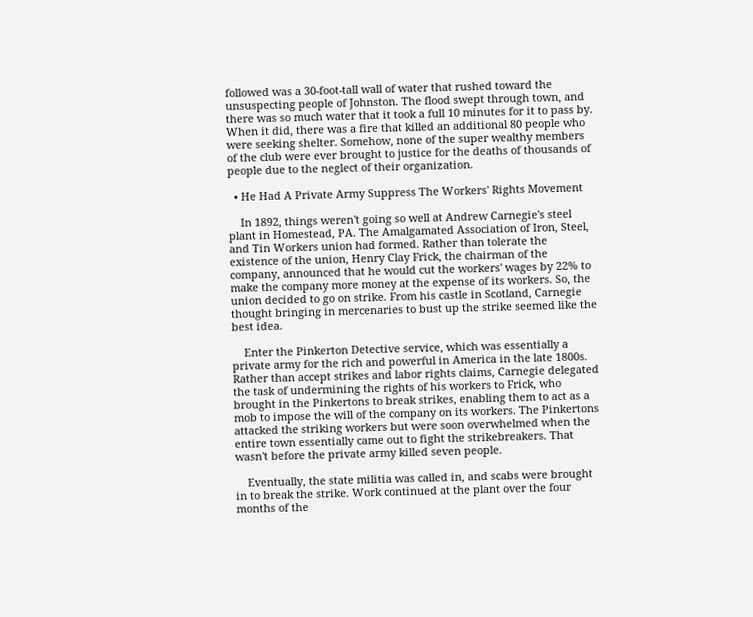followed was a 30-foot-tall wall of water that rushed toward the unsuspecting people of Johnston. The flood swept through town, and there was so much water that it took a full 10 minutes for it to pass by. When it did, there was a fire that killed an additional 80 people who were seeking shelter. Somehow, none of the super wealthy members of the club were ever brought to justice for the deaths of thousands of people due to the neglect of their organization.

  • He Had A Private Army Suppress The Workers' Rights Movement

    In 1892, things weren't going so well at Andrew Carnegie's steel plant in Homestead, PA. The Amalgamated Association of Iron, Steel, and Tin Workers union had formed. Rather than tolerate the existence of the union, Henry Clay Frick, the chairman of the company, announced that he would cut the workers' wages by 22% to make the company more money at the expense of its workers. So, the union decided to go on strike. From his castle in Scotland, Carnegie thought bringing in mercenaries to bust up the strike seemed like the best idea.

    Enter the Pinkerton Detective service, which was essentially a private army for the rich and powerful in America in the late 1800s. Rather than accept strikes and labor rights claims, Carnegie delegated the task of undermining the rights of his workers to Frick, who brought in the Pinkertons to break strikes, enabling them to act as a mob to impose the will of the company on its workers. The Pinkertons attacked the striking workers but were soon overwhelmed when the entire town essentially came out to fight the strikebreakers. That wasn't before the private army killed seven people.

    Eventually, the state militia was called in, and scabs were brought in to break the strike. Work continued at the plant over the four months of the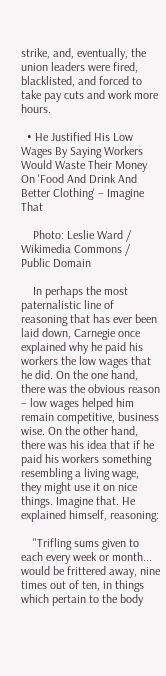strike, and, eventually, the union leaders were fired, blacklisted, and forced to take pay cuts and work more hours.

  • He Justified His Low Wages By Saying Workers Would Waste Their Money On 'Food And Drink And Better Clothing' – Imagine That

    Photo: Leslie Ward / Wikimedia Commons / Public Domain

    In perhaps the most paternalistic line of reasoning that has ever been laid down, Carnegie once explained why he paid his workers the low wages that he did. On the one hand, there was the obvious reason – low wages helped him remain competitive, business wise. On the other hand, there was his idea that if he paid his workers something resembling a living wage, they might use it on nice things. Imagine that. He explained himself, reasoning:

    "Trifling sums given to each every week or month... would be frittered away, nine times out of ten, in things which pertain to the body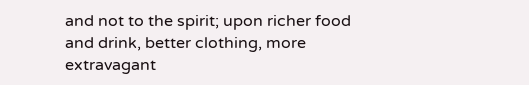and not to the spirit; upon richer food and drink, better clothing, more extravagant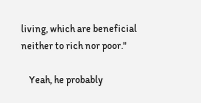living, which are beneficial neither to rich nor poor."

    Yeah, he probably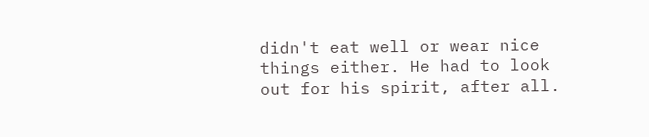didn't eat well or wear nice things either. He had to look out for his spirit, after all.